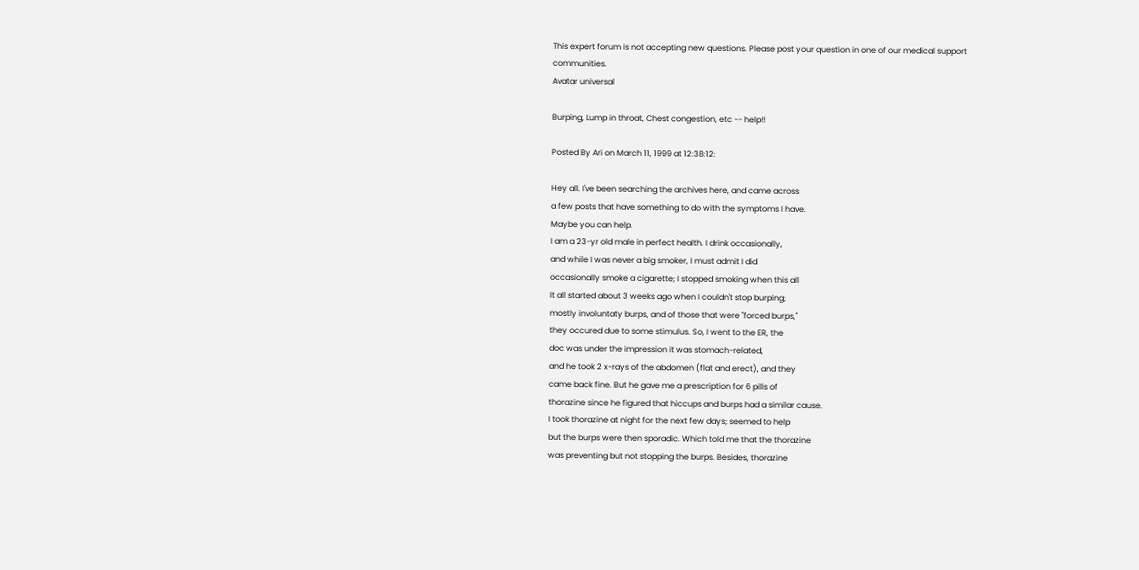This expert forum is not accepting new questions. Please post your question in one of our medical support communities.
Avatar universal

Burping, Lump in throat, Chest congestion, etc -- help!!

Posted By Ari on March 11, 1999 at 12:38:12:

Hey all. I've been searching the archives here, and came across
a few posts that have something to do with the symptoms I have.
Maybe you can help.
I am a 23-yr old male in perfect health. I drink occasionally,
and while I was never a big smoker, I must admit I did
occasionally smoke a cigarette; I stopped smoking when this all
It all started about 3 weeks ago when I couldn't stop burping;
mostly involuntaty burps, and of those that were "forced burps,"
they occured due to some stimulus. So, I went to the ER, the
doc was under the impression it was stomach-related,
and he took 2 x-rays of the abdomen (flat and erect), and they
came back fine. But he gave me a prescription for 6 pills of
thorazine since he figured that hiccups and burps had a similar cause.
I took thorazine at night for the next few days; seemed to help
but the burps were then sporadic. Which told me that the thorazine
was preventing but not stopping the burps. Besides, thorazine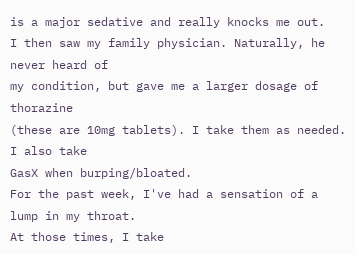is a major sedative and really knocks me out.
I then saw my family physician. Naturally, he never heard of
my condition, but gave me a larger dosage of thorazine
(these are 10mg tablets). I take them as needed. I also take
GasX when burping/bloated.
For the past week, I've had a sensation of a lump in my throat.
At those times, I take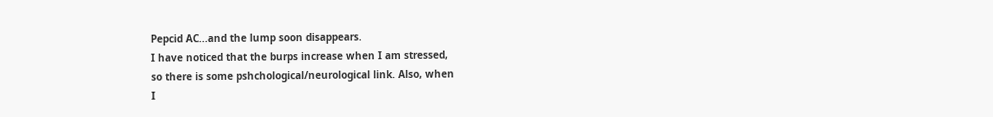Pepcid AC...and the lump soon disappears.
I have noticed that the burps increase when I am stressed,
so there is some pshchological/neurological link. Also, when
I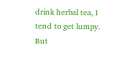drink herbal tea, I tend to get lumpy. But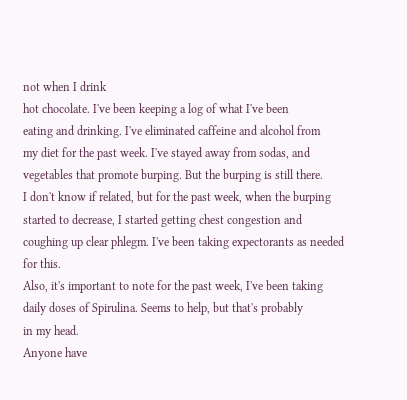not when I drink
hot chocolate. I've been keeping a log of what I've been
eating and drinking. I've eliminated caffeine and alcohol from
my diet for the past week. I've stayed away from sodas, and
vegetables that promote burping. But the burping is still there.
I don't know if related, but for the past week, when the burping
started to decrease, I started getting chest congestion and
coughing up clear phlegm. I've been taking expectorants as needed
for this.
Also, it's important to note for the past week, I've been taking
daily doses of Spirulina. Seems to help, but that's probably
in my head.
Anyone have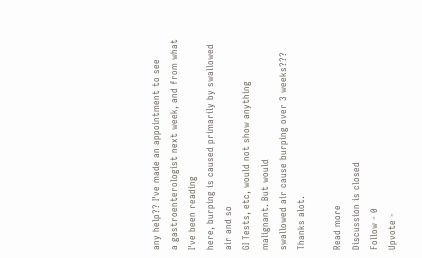any help?? I've made an appointment to see
a gastroenterologist next week, and from what I've been reading
here, burping is caused primarily by swallowed air and so
GI Tests, etc, would not show anything malignant. But would
swallowed air cause burping over 3 weeks???
Thanks alot.

Read more
Discussion is closed
Follow - 0
Upvote -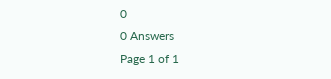0
0 Answers
Page 1 of 1